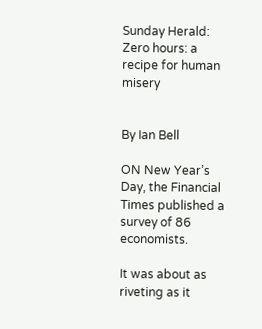Sunday Herald: Zero hours: a recipe for human misery


By Ian Bell

ON New Year’s Day, the Financial Times published a survey of 86 economists.

It was about as riveting as it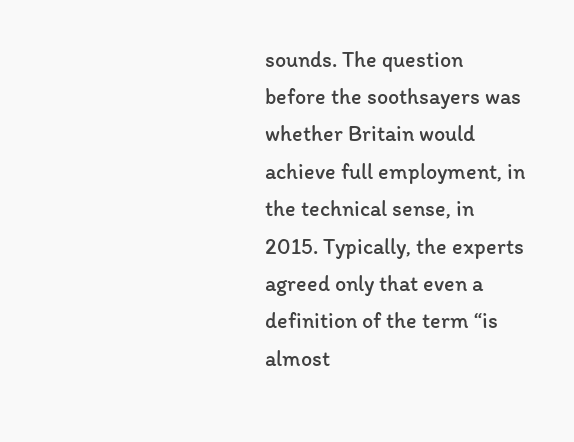sounds. The question before the soothsayers was whether Britain would achieve full employment, in the technical sense, in 2015. Typically, the experts agreed only that even a definition of the term “is almost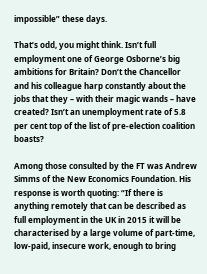impossible” these days.

That’s odd, you might think. Isn’t full employment one of George Osborne’s big ambitions for Britain? Don’t the Chancellor and his colleague harp constantly about the jobs that they – with their magic wands – have created? Isn’t an unemployment rate of 5.8 per cent top of the list of pre-election coalition boasts?

Among those consulted by the FT was Andrew Simms of the New Economics Foundation. His response is worth quoting: “If there is anything remotely that can be described as full employment in the UK in 2015 it will be characterised by a large volume of part-time, low-paid, insecure work, enough to bring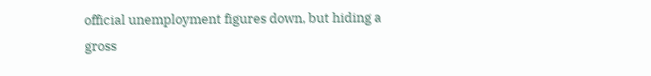official unemployment figures down, but hiding a gross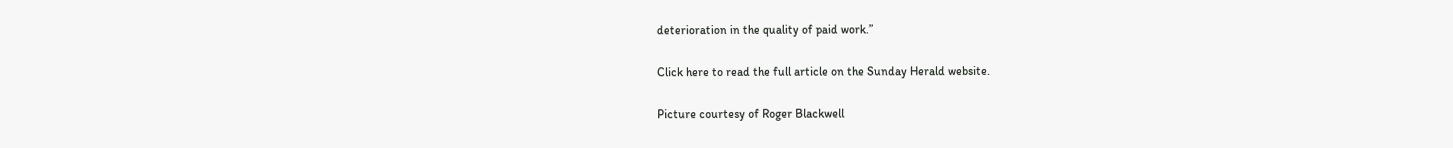deterioration in the quality of paid work.”

Click here to read the full article on the Sunday Herald website.

Picture courtesy of Roger Blackwell